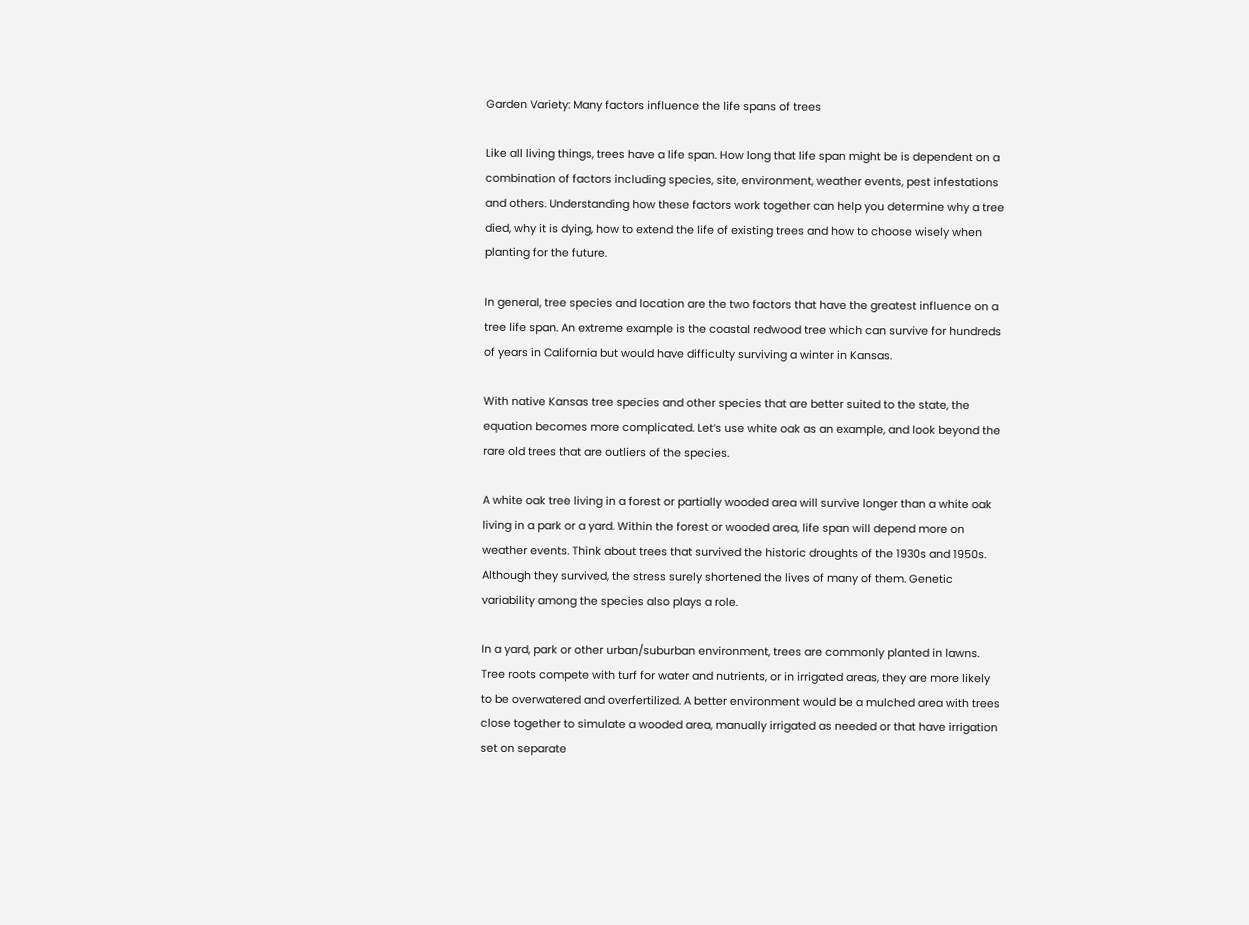Garden Variety: Many factors influence the life spans of trees

Like all living things, trees have a life span. How long that life span might be is dependent on a combination of factors including species, site, environment, weather events, pest infestations and others. Understanding how these factors work together can help you determine why a tree died, why it is dying, how to extend the life of existing trees and how to choose wisely when planting for the future.

In general, tree species and location are the two factors that have the greatest influence on a tree life span. An extreme example is the coastal redwood tree which can survive for hundreds of years in California but would have difficulty surviving a winter in Kansas.

With native Kansas tree species and other species that are better suited to the state, the equation becomes more complicated. Let’s use white oak as an example, and look beyond the rare old trees that are outliers of the species.

A white oak tree living in a forest or partially wooded area will survive longer than a white oak living in a park or a yard. Within the forest or wooded area, life span will depend more on weather events. Think about trees that survived the historic droughts of the 1930s and 1950s. Although they survived, the stress surely shortened the lives of many of them. Genetic variability among the species also plays a role.

In a yard, park or other urban/suburban environment, trees are commonly planted in lawns. Tree roots compete with turf for water and nutrients, or in irrigated areas, they are more likely to be overwatered and overfertilized. A better environment would be a mulched area with trees close together to simulate a wooded area, manually irrigated as needed or that have irrigation set on separate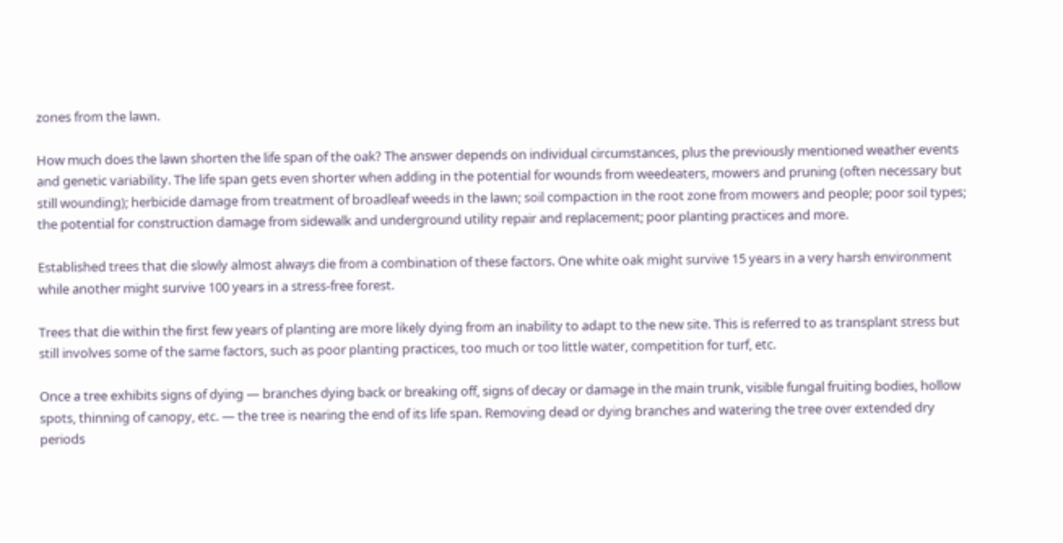zones from the lawn.

How much does the lawn shorten the life span of the oak? The answer depends on individual circumstances, plus the previously mentioned weather events and genetic variability. The life span gets even shorter when adding in the potential for wounds from weedeaters, mowers and pruning (often necessary but still wounding); herbicide damage from treatment of broadleaf weeds in the lawn; soil compaction in the root zone from mowers and people; poor soil types; the potential for construction damage from sidewalk and underground utility repair and replacement; poor planting practices and more.

Established trees that die slowly almost always die from a combination of these factors. One white oak might survive 15 years in a very harsh environment while another might survive 100 years in a stress-free forest.

Trees that die within the first few years of planting are more likely dying from an inability to adapt to the new site. This is referred to as transplant stress but still involves some of the same factors, such as poor planting practices, too much or too little water, competition for turf, etc.

Once a tree exhibits signs of dying — branches dying back or breaking off, signs of decay or damage in the main trunk, visible fungal fruiting bodies, hollow spots, thinning of canopy, etc. — the tree is nearing the end of its life span. Removing dead or dying branches and watering the tree over extended dry periods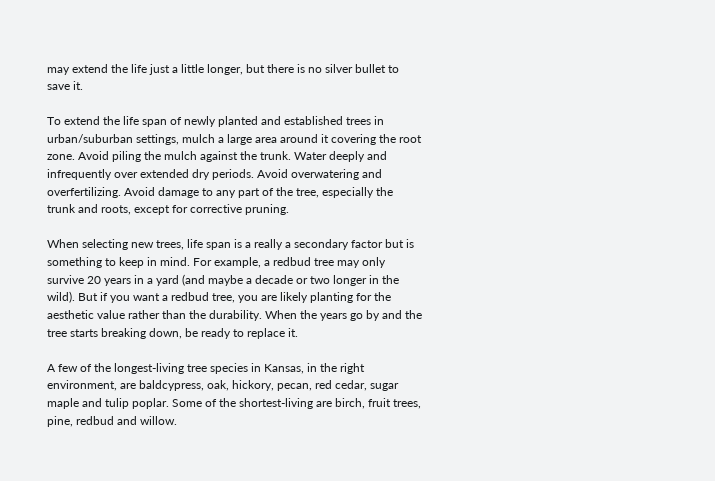may extend the life just a little longer, but there is no silver bullet to save it.

To extend the life span of newly planted and established trees in urban/suburban settings, mulch a large area around it covering the root zone. Avoid piling the mulch against the trunk. Water deeply and infrequently over extended dry periods. Avoid overwatering and overfertilizing. Avoid damage to any part of the tree, especially the trunk and roots, except for corrective pruning.

When selecting new trees, life span is a really a secondary factor but is something to keep in mind. For example, a redbud tree may only survive 20 years in a yard (and maybe a decade or two longer in the wild). But if you want a redbud tree, you are likely planting for the aesthetic value rather than the durability. When the years go by and the tree starts breaking down, be ready to replace it.

A few of the longest-living tree species in Kansas, in the right environment, are baldcypress, oak, hickory, pecan, red cedar, sugar maple and tulip poplar. Some of the shortest-living are birch, fruit trees, pine, redbud and willow.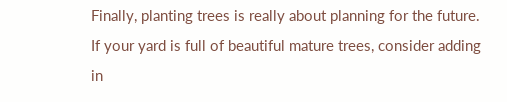Finally, planting trees is really about planning for the future. If your yard is full of beautiful mature trees, consider adding in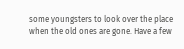some youngsters to look over the place when the old ones are gone. Have a few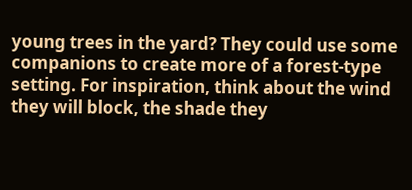young trees in the yard? They could use some companions to create more of a forest-type setting. For inspiration, think about the wind they will block, the shade they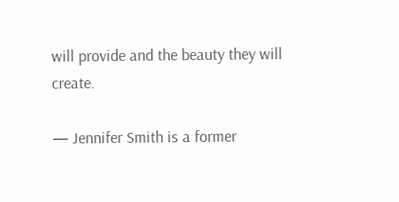will provide and the beauty they will create.

— Jennifer Smith is a former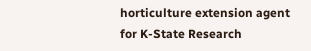horticulture extension agent for K-State Research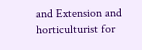and Extension and horticulturist for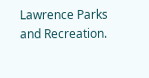Lawrence Parks and Recreation.